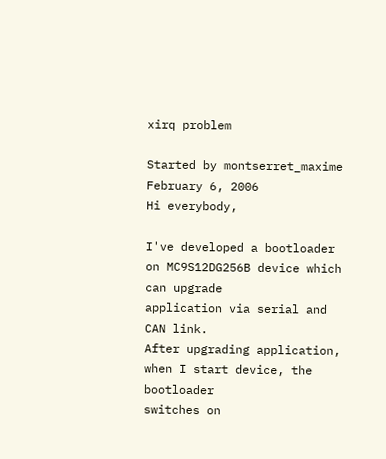xirq problem

Started by montserret_maxime February 6, 2006
Hi everybody,

I've developed a bootloader on MC9S12DG256B device which can upgrade
application via serial and CAN link.
After upgrading application, when I start device, the bootloader
switches on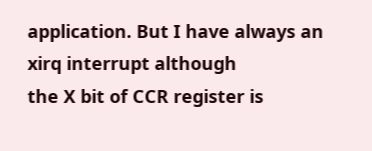application. But I have always an xirq interrupt although
the X bit of CCR register is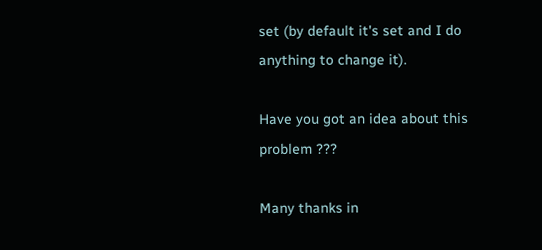set (by default it's set and I do
anything to change it).

Have you got an idea about this problem ???

Many thanks in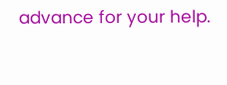advance for your help.